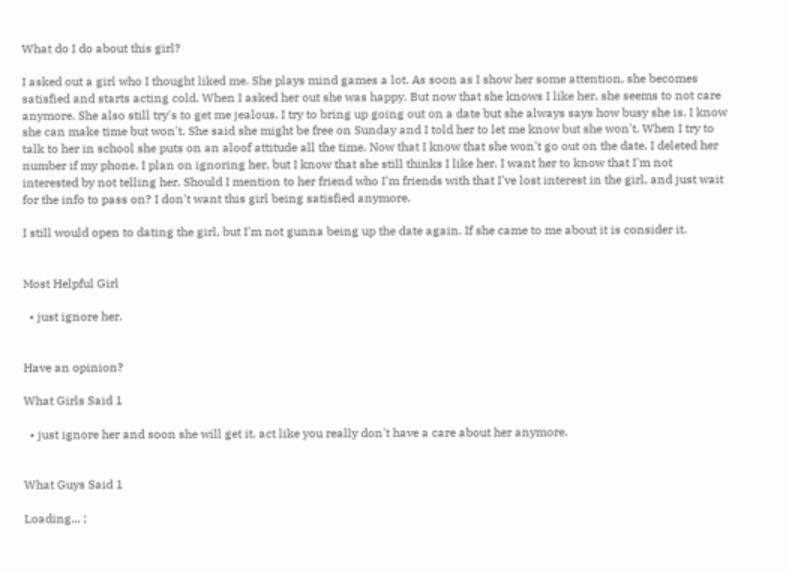What do I do about this girl?

I asked out a girl who I thought liked me. She plays mind games a lot. As soon as I show her some attention, she becomes satisfied and starts acting cold. When I asked her out she was happy. But now that she knows I like her, she seems to not care anymore. She also still try's to get me jealous. I try to bring up going out on a date but she always says how busy she is. I know she can make time but won't. She said she might be free on Sunday and I told her to let me know but she won't. When I try to talk to her in school she puts on an aloof attitude all the time. Now that I know that she won't go out on the date, I deleted her number if my phone. I plan on ignoring her, but I know that she still thinks I like her. I want her to know that I'm not interested by not telling her. Should I mention to her friend who I'm friends with that I've lost interest in the girl, and just wait for the info to pass on? I don't want this girl being satisfied anymore.

I still would open to dating the girl, but I'm not gunna being up the date again. If she came to me about it is consider it.


Most Helpful Girl

  • just ignore her.


Have an opinion?

What Girls Said 1

  • just ignore her and soon she will get it. act like you really don't have a care about her anymore.


What Guys Said 1

Loading... ;